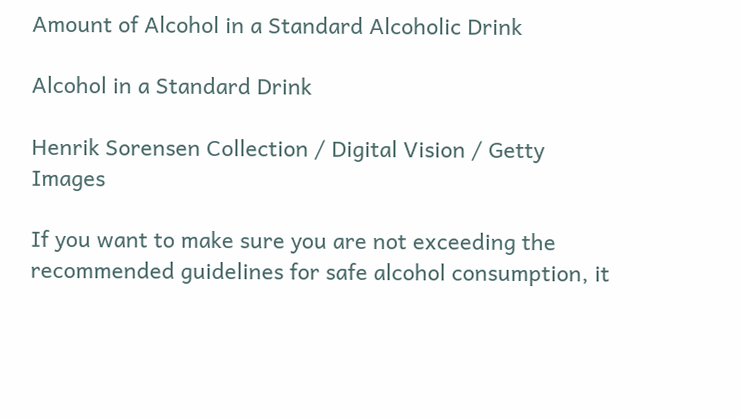Amount of Alcohol in a Standard Alcoholic Drink

Alcohol in a Standard Drink

Henrik Sorensen Collection / Digital Vision / Getty Images

If you want to make sure you are not exceeding the recommended guidelines for safe alcohol consumption, it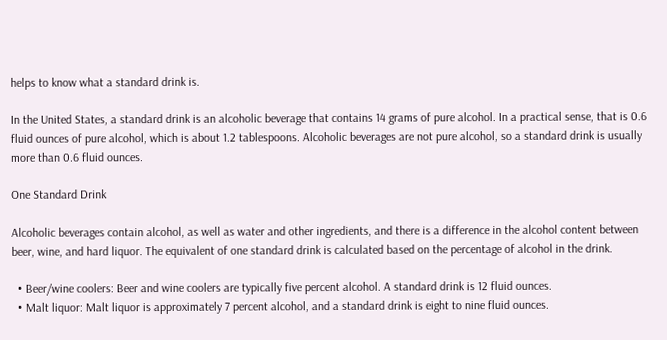helps to know what a standard drink is.

In the United States, a standard drink is an alcoholic beverage that contains 14 grams of pure alcohol. In a practical sense, that is 0.6 fluid ounces of pure alcohol, which is about 1.2 tablespoons. Alcoholic beverages are not pure alcohol, so a standard drink is usually more than 0.6 fluid ounces.

One Standard Drink

Alcoholic beverages contain alcohol, as well as water and other ingredients, and there is a difference in the alcohol content between beer, wine, and hard liquor. The equivalent of one standard drink is calculated based on the percentage of alcohol in the drink.

  • Beer/wine coolers: Beer and wine coolers are typically five percent alcohol. A standard drink is 12 fluid ounces.
  • Malt liquor: Malt liquor is approximately 7 percent alcohol, and a standard drink is eight to nine fluid ounces.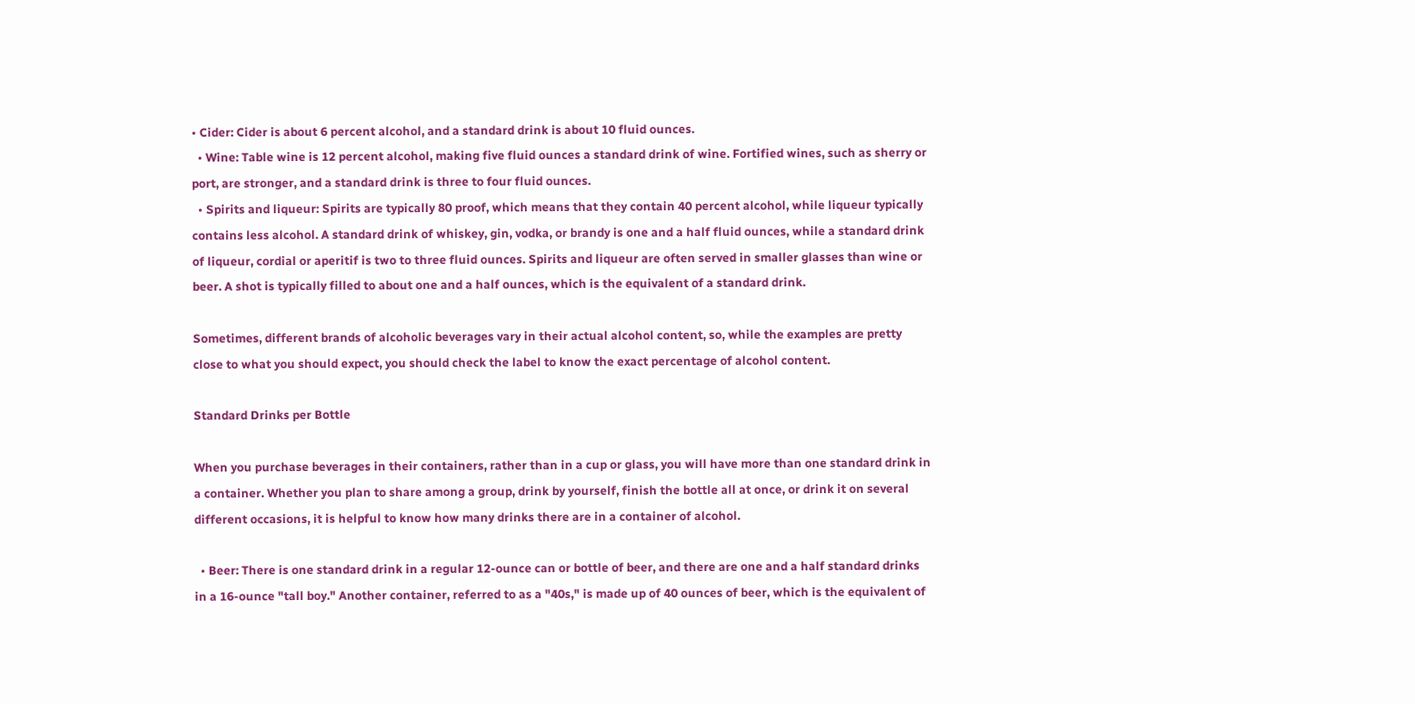• Cider: Cider is about 6 percent alcohol, and a standard drink is about 10 fluid ounces.
  • Wine: Table wine is 12 percent alcohol, making five fluid ounces a standard drink of wine. Fortified wines, such as sherry or port, are stronger, and a standard drink is three to four fluid ounces.
  • Spirits and liqueur: Spirits are typically 80 proof, which means that they contain 40 percent alcohol, while liqueur typically contains less alcohol. A standard drink of whiskey, gin, vodka, or brandy is one and a half fluid ounces, while a standard drink of liqueur, cordial or aperitif is two to three fluid ounces. Spirits and liqueur are often served in smaller glasses than wine or beer. A shot is typically filled to about one and a half ounces, which is the equivalent of a standard drink.

Sometimes, different brands of alcoholic beverages vary in their actual alcohol content, so, while the examples are pretty close to what you should expect, you should check the label to know the exact percentage of alcohol content.

Standard Drinks per Bottle

When you purchase beverages in their containers, rather than in a cup or glass, you will have more than one standard drink in a container. Whether you plan to share among a group, drink by yourself, finish the bottle all at once, or drink it on several different occasions, it is helpful to know how many drinks there are in a container of alcohol.

  • Beer: There is one standard drink in a regular 12-ounce can or bottle of beer, and there are one and a half standard drinks in a 16-ounce "tall boy." Another container, referred to as a "40s," is made up of 40 ounces of beer, which is the equivalent of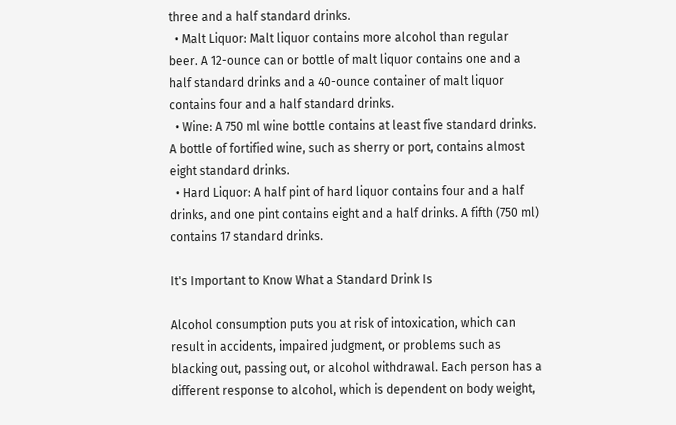three and a half standard drinks.
  • Malt Liquor: Malt liquor contains more alcohol than regular beer. A 12-ounce can or bottle of malt liquor contains one and a half standard drinks and a 40-ounce container of malt liquor contains four and a half standard drinks.
  • Wine: A 750 ml wine bottle contains at least five standard drinks. A bottle of fortified wine, such as sherry or port, contains almost eight standard drinks.
  • Hard Liquor: A half pint of hard liquor contains four and a half drinks, and one pint contains eight and a half drinks. A fifth (750 ml) contains 17 standard drinks.

It's Important to Know What a Standard Drink Is

Alcohol consumption puts you at risk of intoxication, which can result in accidents, impaired judgment, or problems such as blacking out, passing out, or alcohol withdrawal. Each person has a different response to alcohol, which is dependent on body weight,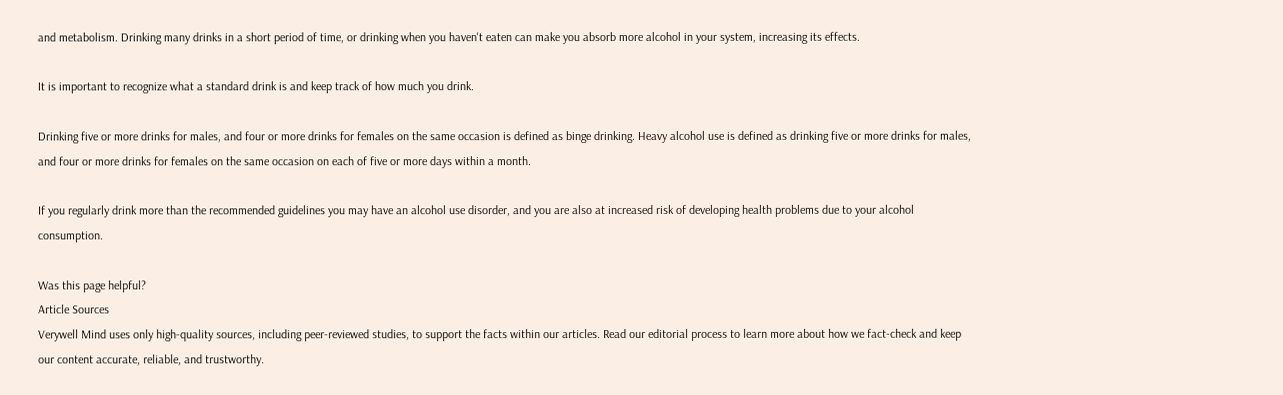and metabolism. Drinking many drinks in a short period of time, or drinking when you haven't eaten can make you absorb more alcohol in your system, increasing its effects.

It is important to recognize what a standard drink is and keep track of how much you drink.

Drinking five or more drinks for males, and four or more drinks for females on the same occasion is defined as binge drinking. Heavy alcohol use is defined as drinking five or more drinks for males, and four or more drinks for females on the same occasion on each of five or more days within a month.

If you regularly drink more than the recommended guidelines you may have an alcohol use disorder, and you are also at increased risk of developing health problems due to your alcohol consumption.

Was this page helpful?
Article Sources
Verywell Mind uses only high-quality sources, including peer-reviewed studies, to support the facts within our articles. Read our editorial process to learn more about how we fact-check and keep our content accurate, reliable, and trustworthy.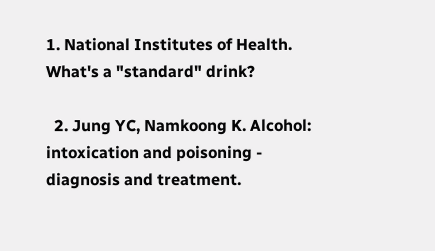1. National Institutes of Health. What's a "standard" drink?

  2. Jung YC, Namkoong K. Alcohol: intoxication and poisoning - diagnosis and treatment.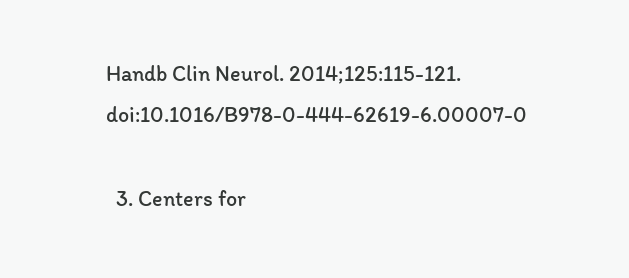Handb Clin Neurol. 2014;125:115-121. doi:10.1016/B978-0-444-62619-6.00007-0

  3. Centers for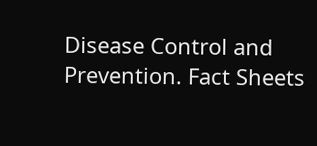Disease Control and Prevention. Fact Sheets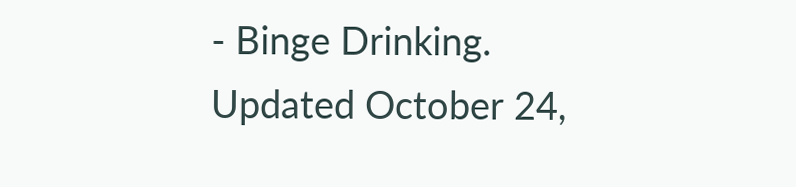- Binge Drinking. Updated October 24,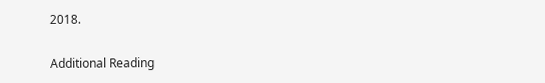2018.

Additional Reading